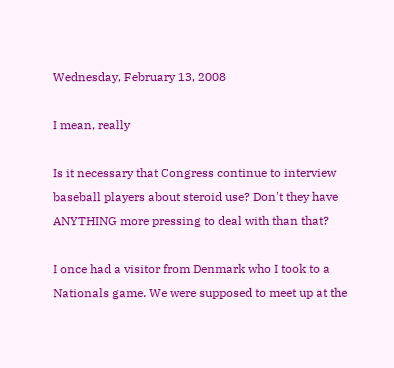Wednesday, February 13, 2008

I mean, really

Is it necessary that Congress continue to interview baseball players about steroid use? Don't they have ANYTHING more pressing to deal with than that?

I once had a visitor from Denmark who I took to a Nationals game. We were supposed to meet up at the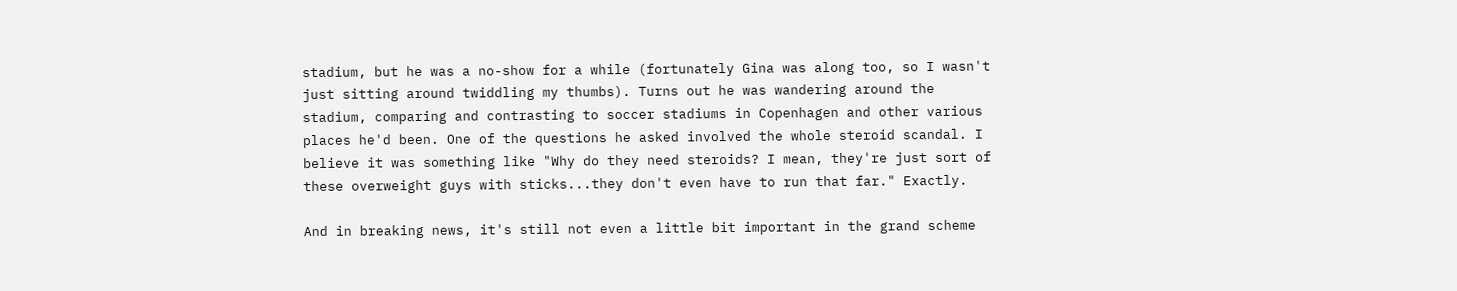stadium, but he was a no-show for a while (fortunately Gina was along too, so I wasn't just sitting around twiddling my thumbs). Turns out he was wandering around the stadium, comparing and contrasting to soccer stadiums in Copenhagen and other various places he'd been. One of the questions he asked involved the whole steroid scandal. I believe it was something like "Why do they need steroids? I mean, they're just sort of these overweight guys with sticks...they don't even have to run that far." Exactly.

And in breaking news, it's still not even a little bit important in the grand scheme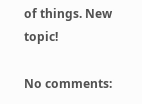of things. New topic!

No comments: